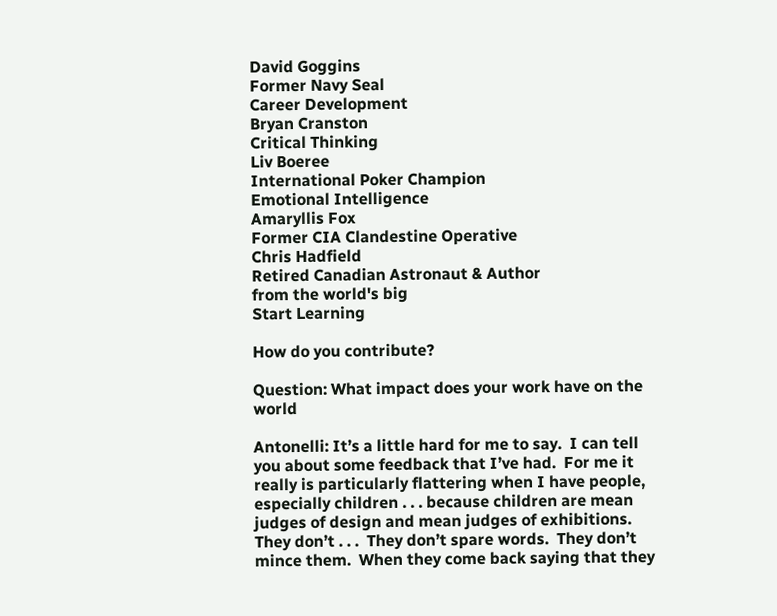David Goggins
Former Navy Seal
Career Development
Bryan Cranston
Critical Thinking
Liv Boeree
International Poker Champion
Emotional Intelligence
Amaryllis Fox
Former CIA Clandestine Operative
Chris Hadfield
Retired Canadian Astronaut & Author
from the world's big
Start Learning

How do you contribute?

Question: What impact does your work have on the world

Antonelli: It’s a little hard for me to say.  I can tell  you about some feedback that I’ve had.  For me it really is particularly flattering when I have people, especially children . . . because children are mean judges of design and mean judges of exhibitions.  They don’t . . .  They don’t spare words.  They don’t mince them.  When they come back saying that they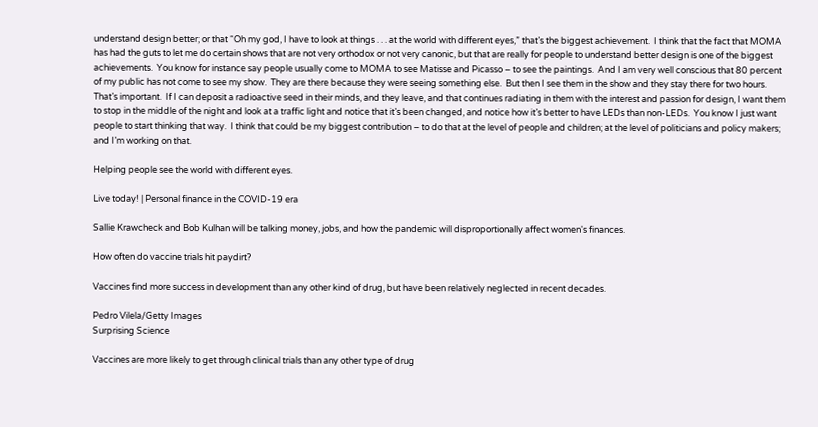understand design better; or that “Oh my god, I have to look at things . . . at the world with different eyes,” that’s the biggest achievement.  I think that the fact that MOMA has had the guts to let me do certain shows that are not very orthodox or not very canonic, but that are really for people to understand better design is one of the biggest achievements.  You know for instance say people usually come to MOMA to see Matisse and Picasso – to see the paintings.  And I am very well conscious that 80 percent of my public has not come to see my show.  They are there because they were seeing something else.  But then I see them in the show and they stay there for two hours.  That’s important.  If I can deposit a radioactive seed in their minds, and they leave, and that continues radiating in them with the interest and passion for design, I want them to stop in the middle of the night and look at a traffic light and notice that it’s been changed, and notice how it’s better to have LEDs than non-LEDs.  You know I just want people to start thinking that way.  I think that could be my biggest contribution – to do that at the level of people and children; at the level of politicians and policy makers; and I’m working on that.

Helping people see the world with different eyes.

Live today! | Personal finance in the COVID-19 era

Sallie Krawcheck and Bob Kulhan will be talking money, jobs, and how the pandemic will disproportionally affect women's finances.

How often do vaccine trials hit paydirt?

Vaccines find more success in development than any other kind of drug, but have been relatively neglected in recent decades.

Pedro Vilela/Getty Images
Surprising Science

Vaccines are more likely to get through clinical trials than any other type of drug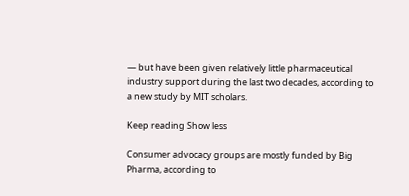— but have been given relatively little pharmaceutical industry support during the last two decades, according to a new study by MIT scholars.

Keep reading Show less

Consumer advocacy groups are mostly funded by Big Pharma, according to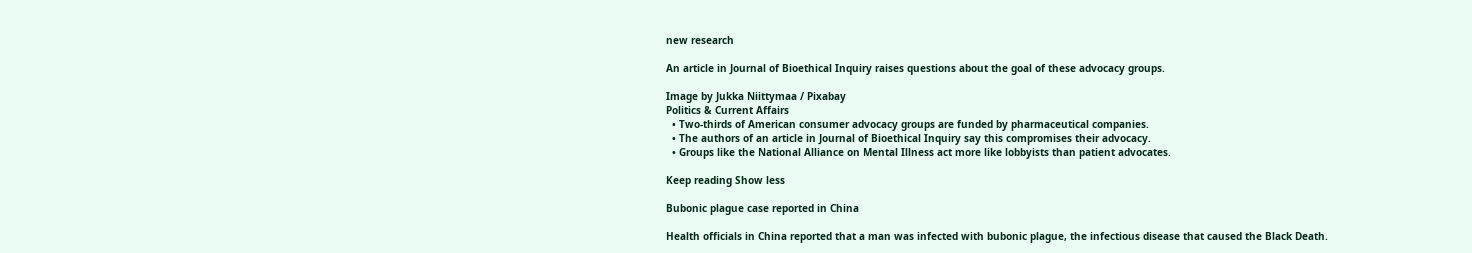new research

An article in Journal of Bioethical Inquiry raises questions about the goal of these advocacy groups.

Image by Jukka Niittymaa / Pixabay
Politics & Current Affairs
  • Two-thirds of American consumer advocacy groups are funded by pharmaceutical companies.
  • The authors of an article in Journal of Bioethical Inquiry say this compromises their advocacy.
  • Groups like the National Alliance on Mental Illness act more like lobbyists than patient advocates.

Keep reading Show less

Bubonic plague case reported in China

Health officials in China reported that a man was infected with bubonic plague, the infectious disease that caused the Black Death.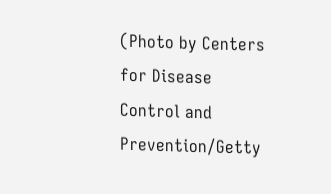(Photo by Centers for Disease Control and Prevention/Getty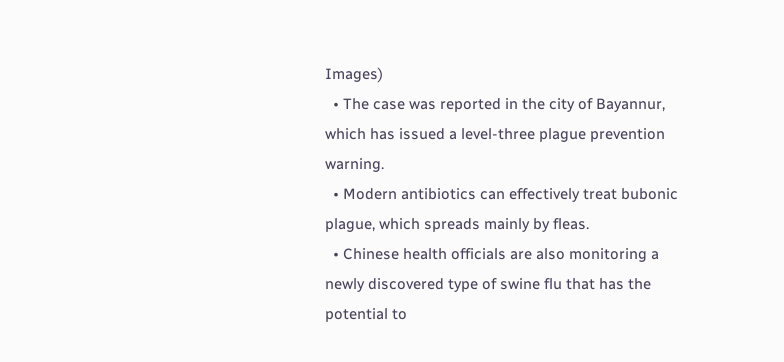Images)
  • The case was reported in the city of Bayannur, which has issued a level-three plague prevention warning.
  • Modern antibiotics can effectively treat bubonic plague, which spreads mainly by fleas.
  • Chinese health officials are also monitoring a newly discovered type of swine flu that has the potential to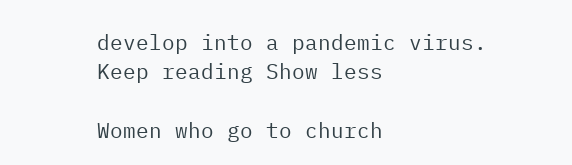develop into a pandemic virus.
Keep reading Show less

Women who go to church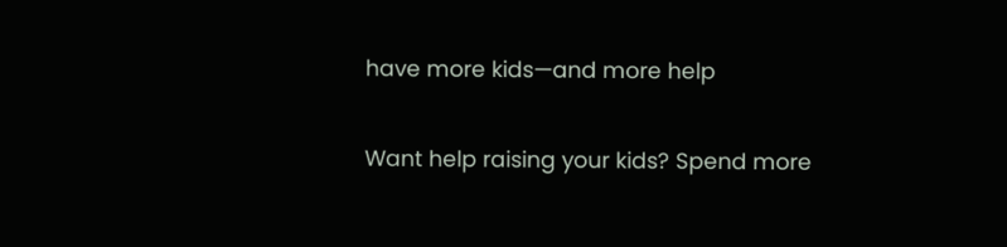have more kids—and more help

Want help raising your kids? Spend more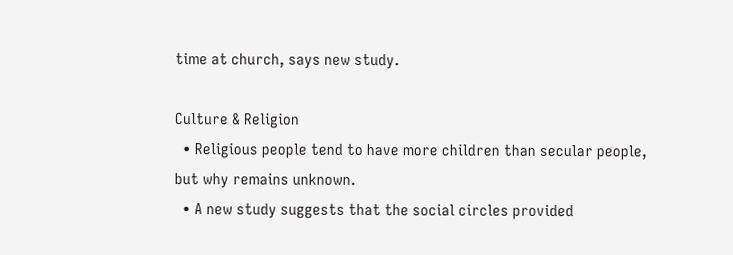time at church, says new study.

Culture & Religion
  • Religious people tend to have more children than secular people, but why remains unknown.
  • A new study suggests that the social circles provided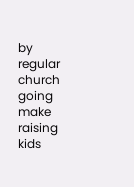by regular church going make raising kids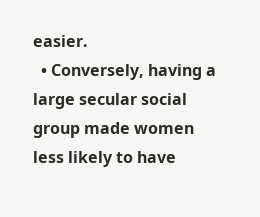easier.
  • Conversely, having a large secular social group made women less likely to have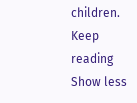children.
Keep reading Show less